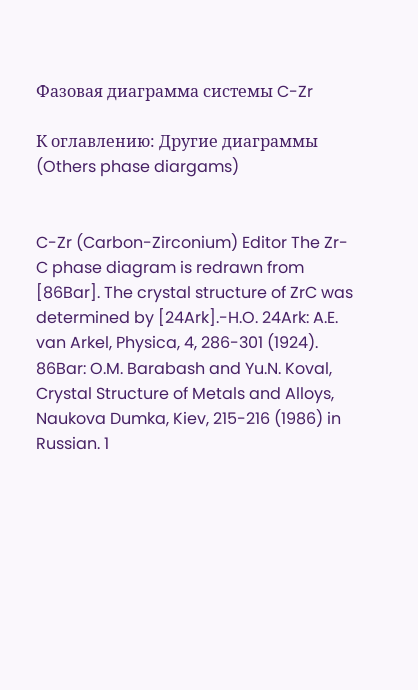Фазовая диаграмма системы C-Zr

К оглавлению: Другие диаграммы (Others phase diargams)


C-Zr (Carbon-Zirconium) Editor The Zr-C phase diagram is redrawn from [86Bar]. The crystal structure of ZrC was determined by [24Ark].-H.O. 24Ark: A.E. van Arkel, Physica, 4, 286-301 (1924). 86Bar: O.M. Barabash and Yu.N. Koval, Crystal Structure of Metals and Alloys, Naukova Dumka, Kiev, 215-216 (1986) in Russian. 1